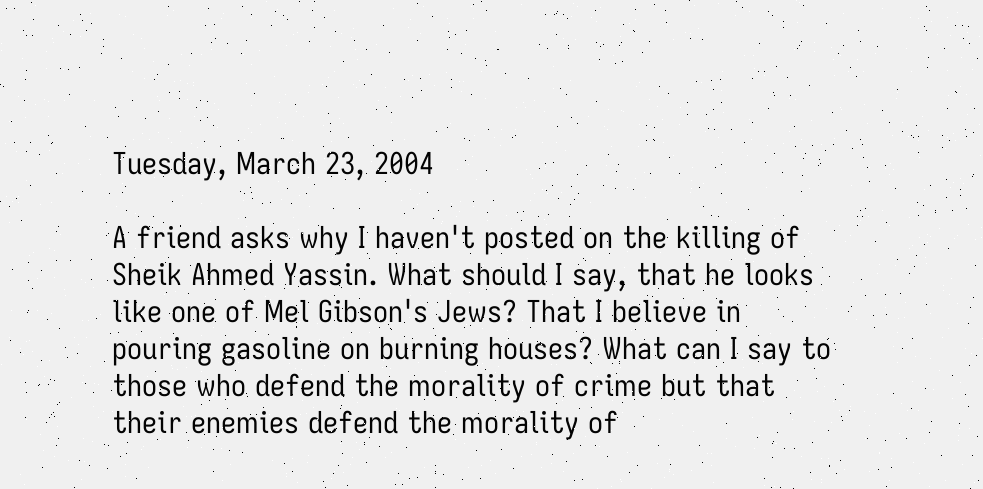Tuesday, March 23, 2004

A friend asks why I haven't posted on the killing of Sheik Ahmed Yassin. What should I say, that he looks like one of Mel Gibson's Jews? That I believe in pouring gasoline on burning houses? What can I say to those who defend the morality of crime but that their enemies defend the morality of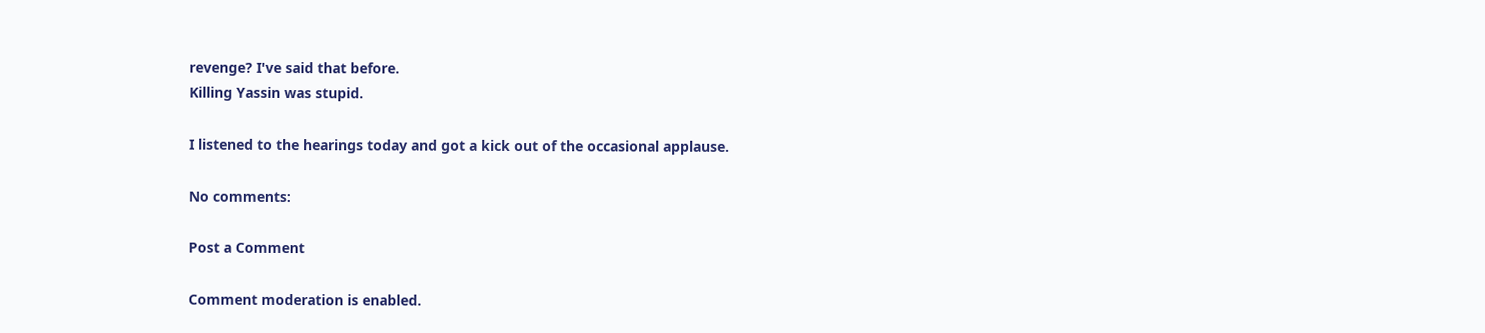revenge? I've said that before.
Killing Yassin was stupid.

I listened to the hearings today and got a kick out of the occasional applause.

No comments:

Post a Comment

Comment moderation is enabled.